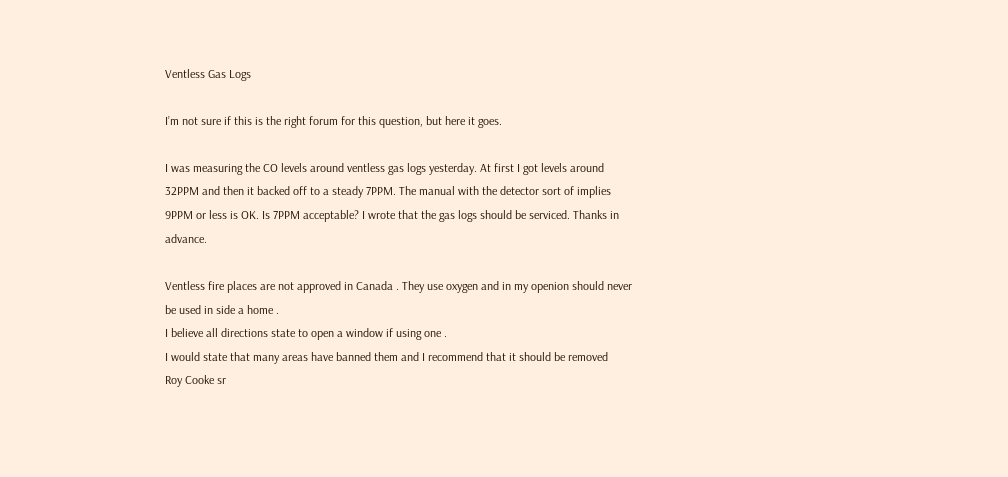Ventless Gas Logs

I’m not sure if this is the right forum for this question, but here it goes.

I was measuring the CO levels around ventless gas logs yesterday. At first I got levels around 32PPM and then it backed off to a steady 7PPM. The manual with the detector sort of implies 9PPM or less is OK. Is 7PPM acceptable? I wrote that the gas logs should be serviced. Thanks in advance.

Ventless fire places are not approved in Canada . They use oxygen and in my openion should never be used in side a home .
I believe all directions state to open a window if using one .
I would state that many areas have banned them and I recommend that it should be removed
Roy Cooke sr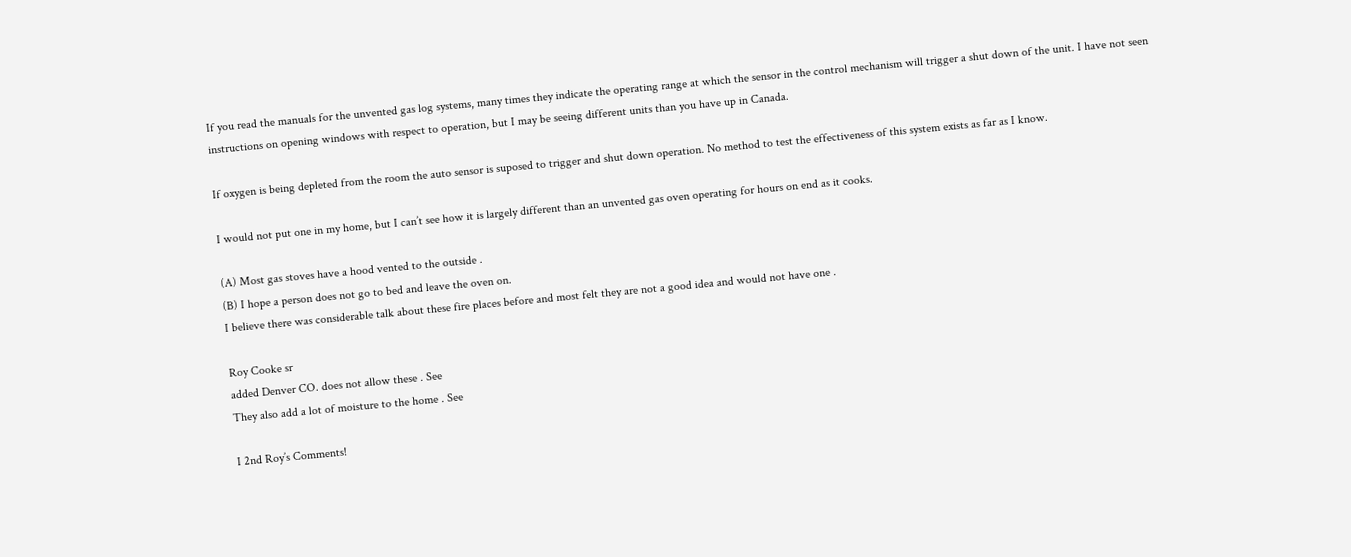If you read the manuals for the unvented gas log systems, many times they indicate the operating range at which the sensor in the control mechanism will trigger a shut down of the unit. I have not seen instructions on opening windows with respect to operation, but I may be seeing different units than you have up in Canada.

If oxygen is being depleted from the room the auto sensor is suposed to trigger and shut down operation. No method to test the effectiveness of this system exists as far as I know.

I would not put one in my home, but I can’t see how it is largely different than an unvented gas oven operating for hours on end as it cooks.

(A) Most gas stoves have a hood vented to the outside .
(B) I hope a person does not go to bed and leave the oven on.
I believe there was considerable talk about these fire places before and most felt they are not a good idea and would not have one .

Roy Cooke sr
added Denver CO. does not allow these . See
They also add a lot of moisture to the home . See

I 2nd Roy’s Comments!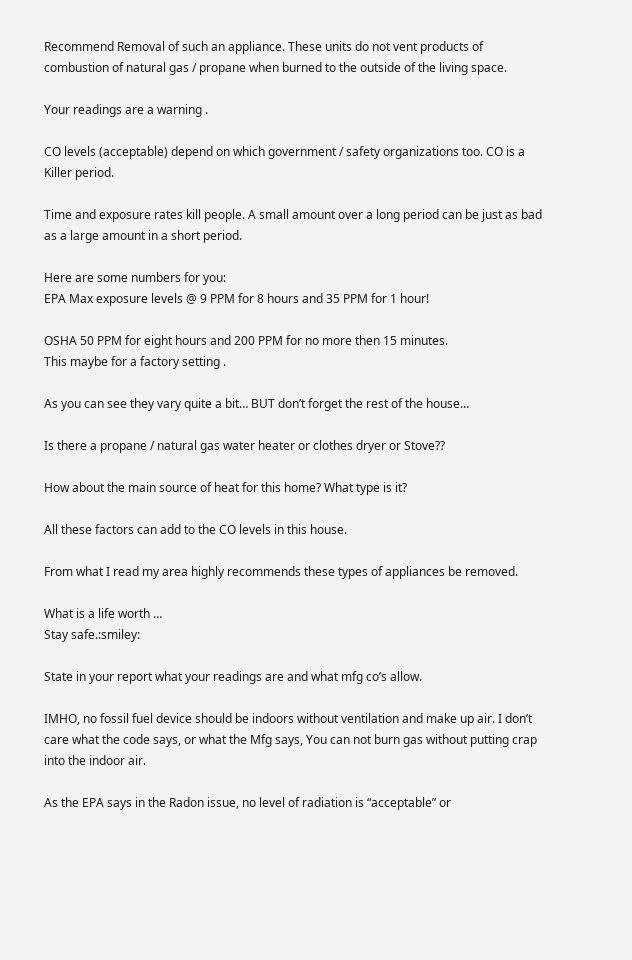Recommend Removal of such an appliance. These units do not vent products of combustion of natural gas / propane when burned to the outside of the living space.

Your readings are a warning .

CO levels (acceptable) depend on which government / safety organizations too. CO is a Killer period.

Time and exposure rates kill people. A small amount over a long period can be just as bad as a large amount in a short period.

Here are some numbers for you:
EPA Max exposure levels @ 9 PPM for 8 hours and 35 PPM for 1 hour!

OSHA 50 PPM for eight hours and 200 PPM for no more then 15 minutes.
This maybe for a factory setting .

As you can see they vary quite a bit… BUT don’t forget the rest of the house…

Is there a propane / natural gas water heater or clothes dryer or Stove??

How about the main source of heat for this home? What type is it?

All these factors can add to the CO levels in this house.

From what I read my area highly recommends these types of appliances be removed.

What is a life worth …
Stay safe.:smiley:

State in your report what your readings are and what mfg co’s allow.

IMHO, no fossil fuel device should be indoors without ventilation and make up air. I don’t care what the code says, or what the Mfg says, You can not burn gas without putting crap into the indoor air.

As the EPA says in the Radon issue, no level of radiation is “acceptable” or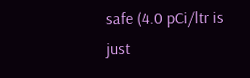safe (4.0 pCi/ltr is just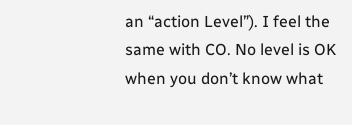an “action Level”). I feel the same with CO. No level is OK when you don’t know what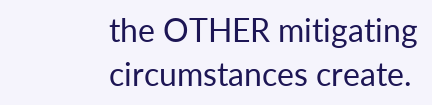the OTHER mitigating circumstances create.